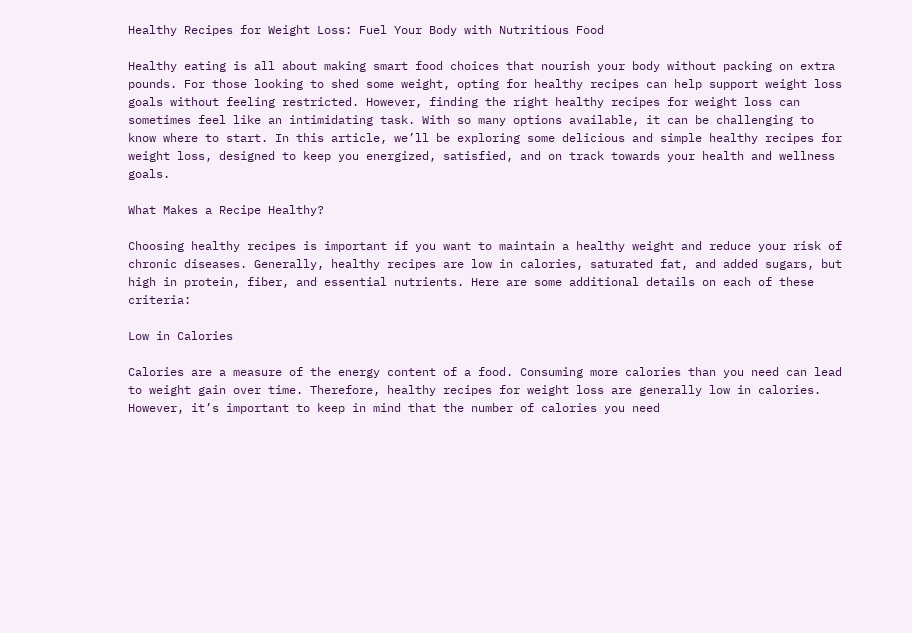Healthy Recipes for Weight Loss: Fuel Your Body with Nutritious Food

Healthy eating is all about making smart food choices that nourish your body without packing on extra pounds. For those looking to shed some weight, opting for healthy recipes can help support weight loss goals without feeling restricted. However, finding the right healthy recipes for weight loss can sometimes feel like an intimidating task. With so many options available, it can be challenging to know where to start. In this article, we’ll be exploring some delicious and simple healthy recipes for weight loss, designed to keep you energized, satisfied, and on track towards your health and wellness goals.

What Makes a Recipe Healthy?

Choosing healthy recipes is important if you want to maintain a healthy weight and reduce your risk of chronic diseases. Generally, healthy recipes are low in calories, saturated fat, and added sugars, but high in protein, fiber, and essential nutrients. Here are some additional details on each of these criteria:

Low in Calories

Calories are a measure of the energy content of a food. Consuming more calories than you need can lead to weight gain over time. Therefore, healthy recipes for weight loss are generally low in calories. However, it’s important to keep in mind that the number of calories you need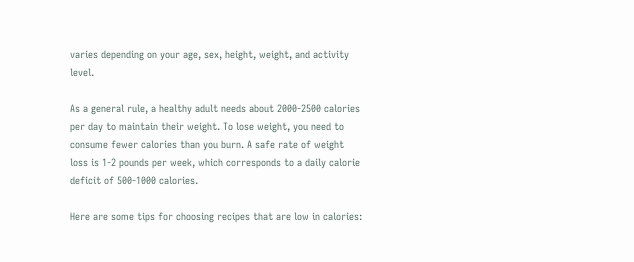varies depending on your age, sex, height, weight, and activity level.

As a general rule, a healthy adult needs about 2000-2500 calories per day to maintain their weight. To lose weight, you need to consume fewer calories than you burn. A safe rate of weight loss is 1-2 pounds per week, which corresponds to a daily calorie deficit of 500-1000 calories.

Here are some tips for choosing recipes that are low in calories: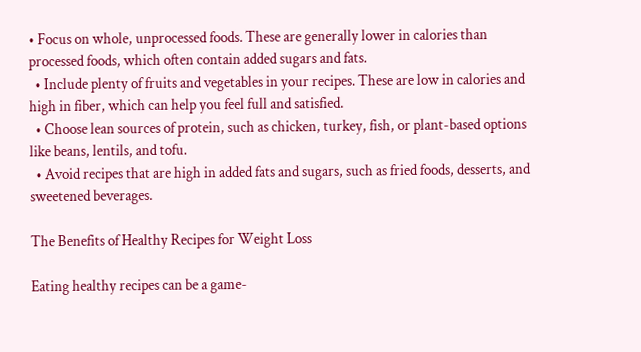• Focus on whole, unprocessed foods. These are generally lower in calories than processed foods, which often contain added sugars and fats.
  • Include plenty of fruits and vegetables in your recipes. These are low in calories and high in fiber, which can help you feel full and satisfied.
  • Choose lean sources of protein, such as chicken, turkey, fish, or plant-based options like beans, lentils, and tofu.
  • Avoid recipes that are high in added fats and sugars, such as fried foods, desserts, and sweetened beverages.

The Benefits of Healthy Recipes for Weight Loss

Eating healthy recipes can be a game-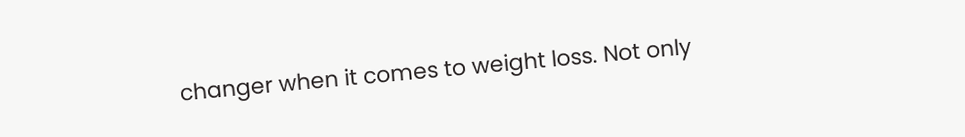changer when it comes to weight loss. Not only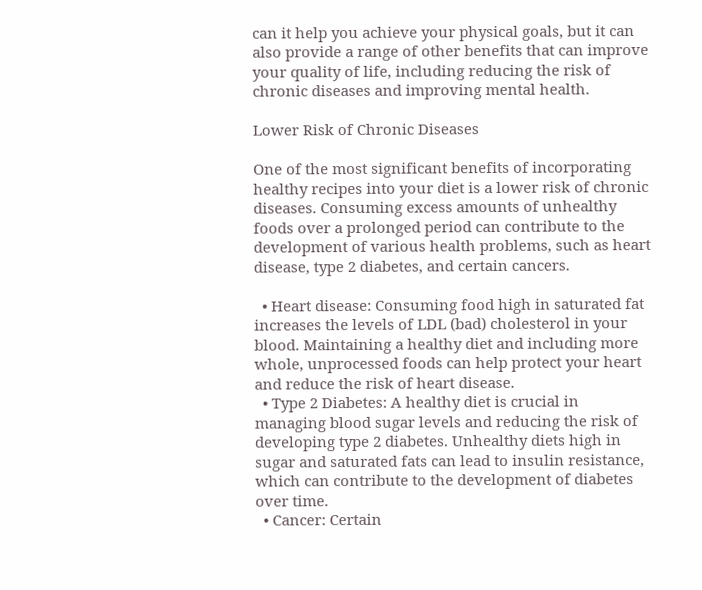can it help you achieve your physical goals, but it can also provide a range of other benefits that can improve your quality of life, including reducing the risk of chronic diseases and improving mental health.

Lower Risk of Chronic Diseases

One of the most significant benefits of incorporating healthy recipes into your diet is a lower risk of chronic diseases. Consuming excess amounts of unhealthy foods over a prolonged period can contribute to the development of various health problems, such as heart disease, type 2 diabetes, and certain cancers.

  • Heart disease: Consuming food high in saturated fat increases the levels of LDL (bad) cholesterol in your blood. Maintaining a healthy diet and including more whole, unprocessed foods can help protect your heart and reduce the risk of heart disease.
  • Type 2 Diabetes: A healthy diet is crucial in managing blood sugar levels and reducing the risk of developing type 2 diabetes. Unhealthy diets high in sugar and saturated fats can lead to insulin resistance, which can contribute to the development of diabetes over time.
  • Cancer: Certain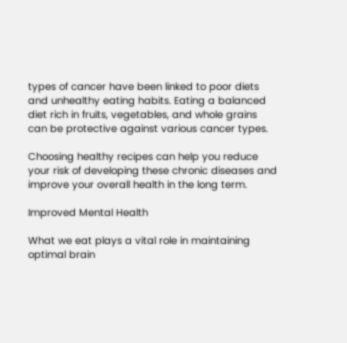types of cancer have been linked to poor diets and unhealthy eating habits. Eating a balanced diet rich in fruits, vegetables, and whole grains can be protective against various cancer types.

Choosing healthy recipes can help you reduce your risk of developing these chronic diseases and improve your overall health in the long term.

Improved Mental Health

What we eat plays a vital role in maintaining optimal brain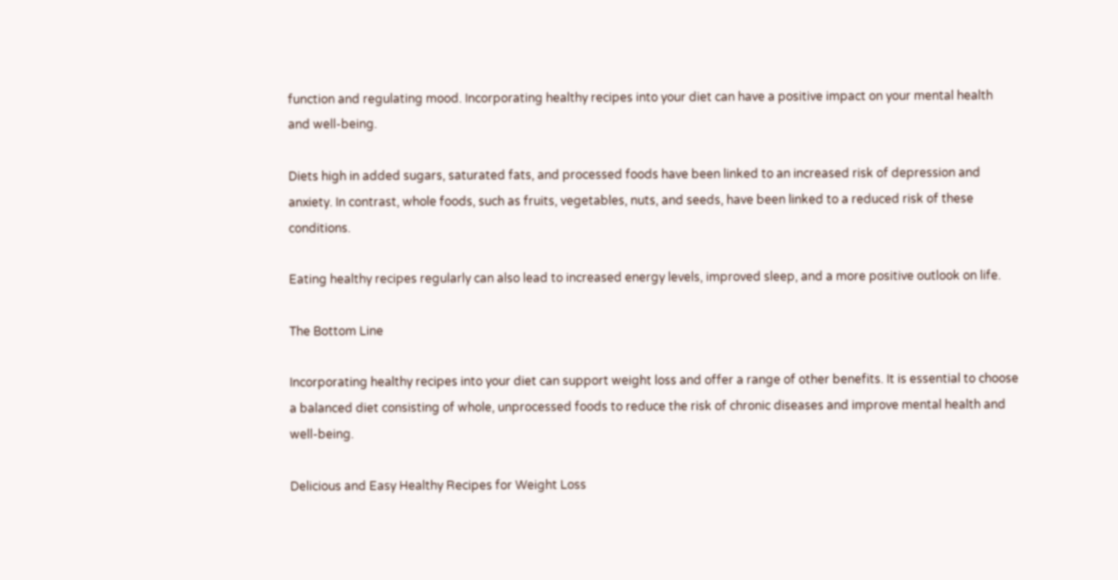function and regulating mood. Incorporating healthy recipes into your diet can have a positive impact on your mental health and well-being.

Diets high in added sugars, saturated fats, and processed foods have been linked to an increased risk of depression and anxiety. In contrast, whole foods, such as fruits, vegetables, nuts, and seeds, have been linked to a reduced risk of these conditions.

Eating healthy recipes regularly can also lead to increased energy levels, improved sleep, and a more positive outlook on life.

The Bottom Line

Incorporating healthy recipes into your diet can support weight loss and offer a range of other benefits. It is essential to choose a balanced diet consisting of whole, unprocessed foods to reduce the risk of chronic diseases and improve mental health and well-being.

Delicious and Easy Healthy Recipes for Weight Loss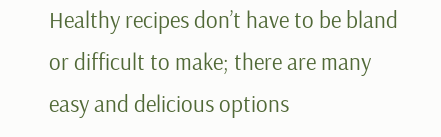Healthy recipes don’t have to be bland or difficult to make; there are many easy and delicious options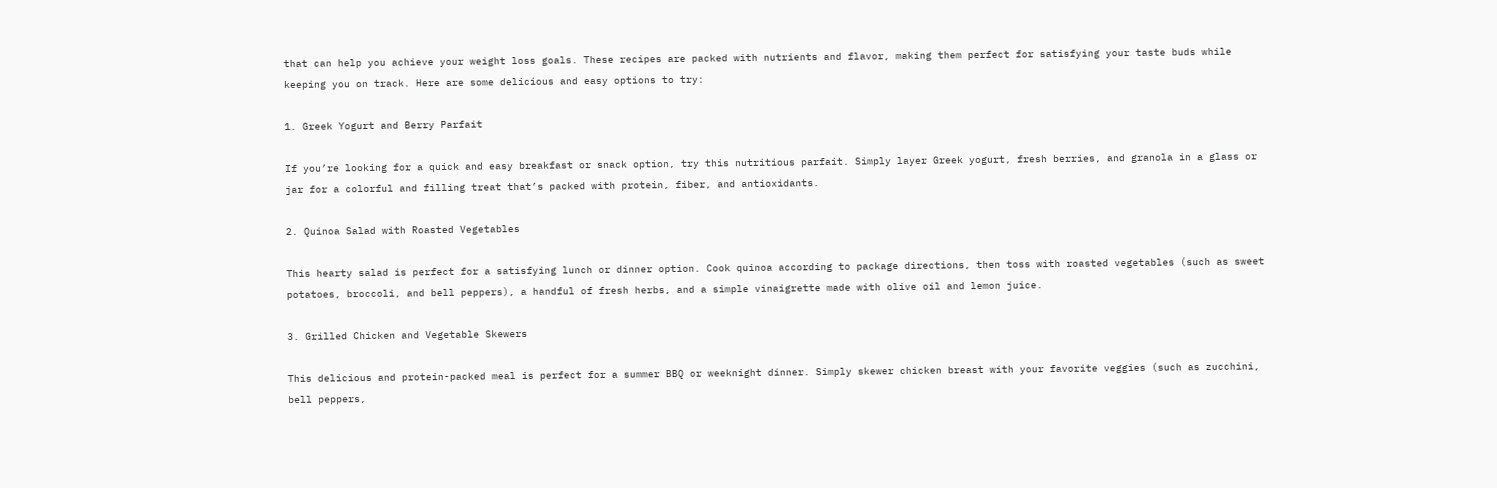that can help you achieve your weight loss goals. These recipes are packed with nutrients and flavor, making them perfect for satisfying your taste buds while keeping you on track. Here are some delicious and easy options to try:

1. Greek Yogurt and Berry Parfait

If you’re looking for a quick and easy breakfast or snack option, try this nutritious parfait. Simply layer Greek yogurt, fresh berries, and granola in a glass or jar for a colorful and filling treat that’s packed with protein, fiber, and antioxidants.

2. Quinoa Salad with Roasted Vegetables

This hearty salad is perfect for a satisfying lunch or dinner option. Cook quinoa according to package directions, then toss with roasted vegetables (such as sweet potatoes, broccoli, and bell peppers), a handful of fresh herbs, and a simple vinaigrette made with olive oil and lemon juice.

3. Grilled Chicken and Vegetable Skewers

This delicious and protein-packed meal is perfect for a summer BBQ or weeknight dinner. Simply skewer chicken breast with your favorite veggies (such as zucchini, bell peppers,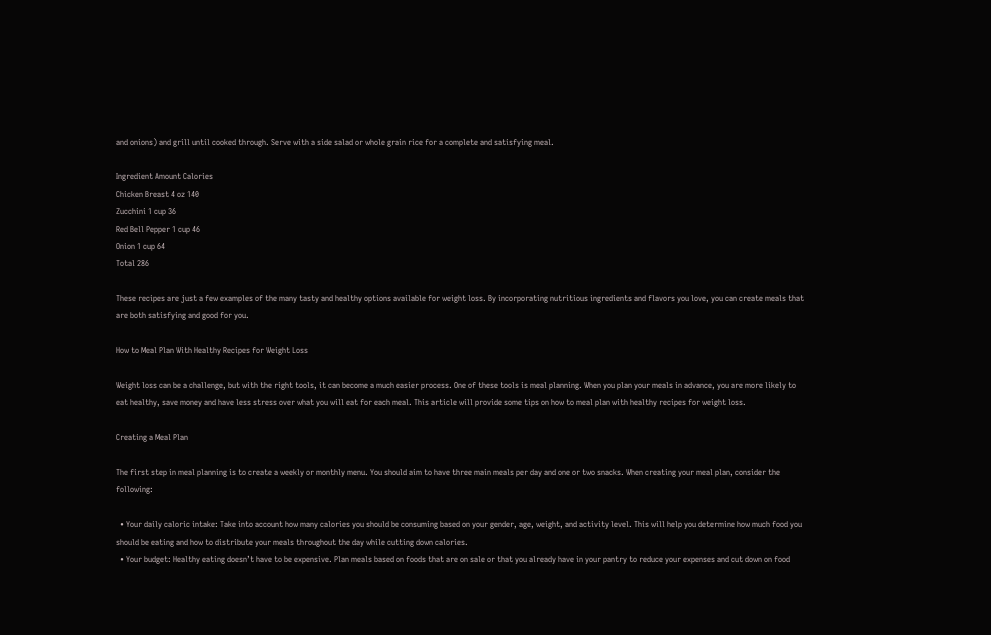and onions) and grill until cooked through. Serve with a side salad or whole grain rice for a complete and satisfying meal.

Ingredient Amount Calories
Chicken Breast 4 oz 140
Zucchini 1 cup 36
Red Bell Pepper 1 cup 46
Onion 1 cup 64
Total 286

These recipes are just a few examples of the many tasty and healthy options available for weight loss. By incorporating nutritious ingredients and flavors you love, you can create meals that are both satisfying and good for you.

How to Meal Plan With Healthy Recipes for Weight Loss

Weight loss can be a challenge, but with the right tools, it can become a much easier process. One of these tools is meal planning. When you plan your meals in advance, you are more likely to eat healthy, save money and have less stress over what you will eat for each meal. This article will provide some tips on how to meal plan with healthy recipes for weight loss.

Creating a Meal Plan

The first step in meal planning is to create a weekly or monthly menu. You should aim to have three main meals per day and one or two snacks. When creating your meal plan, consider the following:

  • Your daily caloric intake: Take into account how many calories you should be consuming based on your gender, age, weight, and activity level. This will help you determine how much food you should be eating and how to distribute your meals throughout the day while cutting down calories.
  • Your budget: Healthy eating doesn’t have to be expensive. Plan meals based on foods that are on sale or that you already have in your pantry to reduce your expenses and cut down on food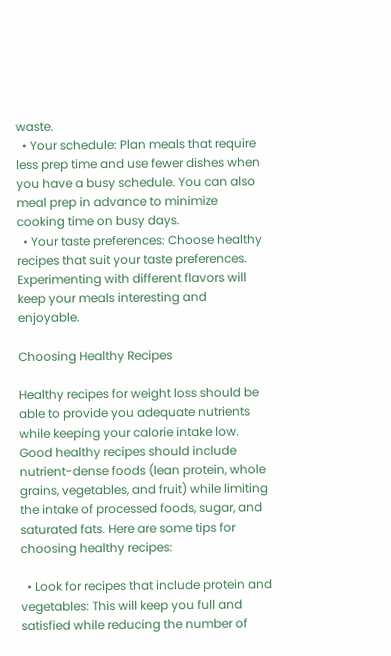waste.
  • Your schedule: Plan meals that require less prep time and use fewer dishes when you have a busy schedule. You can also meal prep in advance to minimize cooking time on busy days.
  • Your taste preferences: Choose healthy recipes that suit your taste preferences. Experimenting with different flavors will keep your meals interesting and enjoyable.

Choosing Healthy Recipes

Healthy recipes for weight loss should be able to provide you adequate nutrients while keeping your calorie intake low. Good healthy recipes should include nutrient-dense foods (lean protein, whole grains, vegetables, and fruit) while limiting the intake of processed foods, sugar, and saturated fats. Here are some tips for choosing healthy recipes:

  • Look for recipes that include protein and vegetables: This will keep you full and satisfied while reducing the number of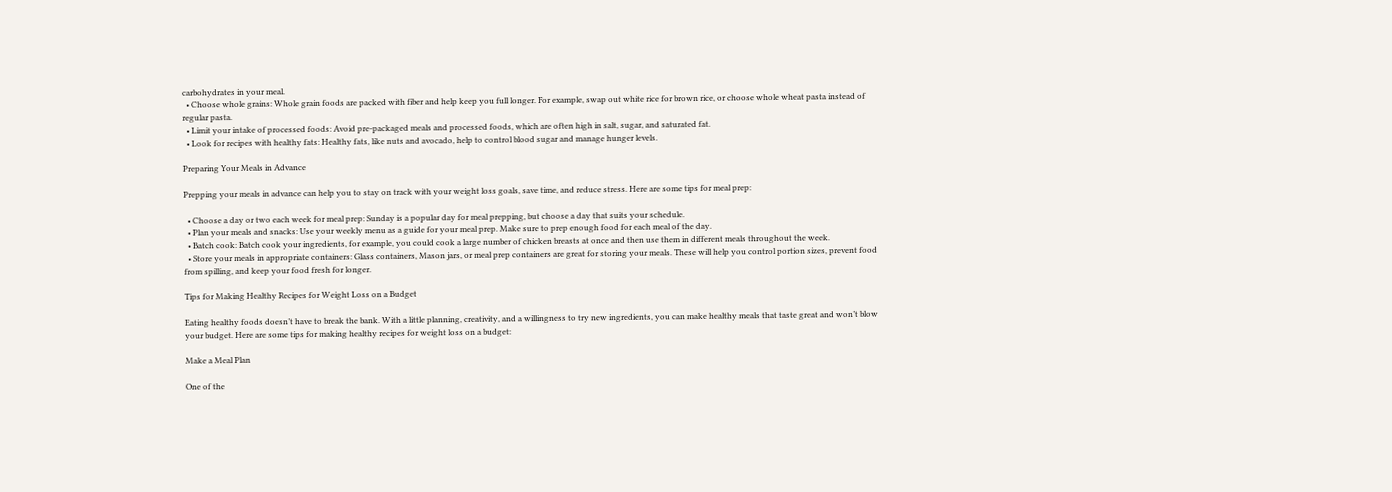carbohydrates in your meal.
  • Choose whole grains: Whole grain foods are packed with fiber and help keep you full longer. For example, swap out white rice for brown rice, or choose whole wheat pasta instead of regular pasta.
  • Limit your intake of processed foods: Avoid pre-packaged meals and processed foods, which are often high in salt, sugar, and saturated fat.
  • Look for recipes with healthy fats: Healthy fats, like nuts and avocado, help to control blood sugar and manage hunger levels.

Preparing Your Meals in Advance

Prepping your meals in advance can help you to stay on track with your weight loss goals, save time, and reduce stress. Here are some tips for meal prep:

  • Choose a day or two each week for meal prep: Sunday is a popular day for meal prepping, but choose a day that suits your schedule.
  • Plan your meals and snacks: Use your weekly menu as a guide for your meal prep. Make sure to prep enough food for each meal of the day.
  • Batch cook: Batch cook your ingredients, for example, you could cook a large number of chicken breasts at once and then use them in different meals throughout the week.
  • Store your meals in appropriate containers: Glass containers, Mason jars, or meal prep containers are great for storing your meals. These will help you control portion sizes, prevent food from spilling, and keep your food fresh for longer.

Tips for Making Healthy Recipes for Weight Loss on a Budget

Eating healthy foods doesn’t have to break the bank. With a little planning, creativity, and a willingness to try new ingredients, you can make healthy meals that taste great and won’t blow your budget. Here are some tips for making healthy recipes for weight loss on a budget:

Make a Meal Plan

One of the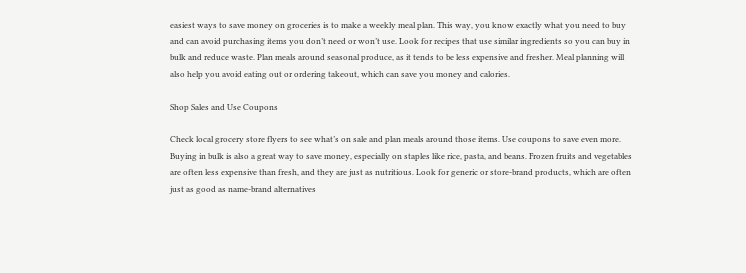easiest ways to save money on groceries is to make a weekly meal plan. This way, you know exactly what you need to buy and can avoid purchasing items you don’t need or won’t use. Look for recipes that use similar ingredients so you can buy in bulk and reduce waste. Plan meals around seasonal produce, as it tends to be less expensive and fresher. Meal planning will also help you avoid eating out or ordering takeout, which can save you money and calories.

Shop Sales and Use Coupons

Check local grocery store flyers to see what’s on sale and plan meals around those items. Use coupons to save even more. Buying in bulk is also a great way to save money, especially on staples like rice, pasta, and beans. Frozen fruits and vegetables are often less expensive than fresh, and they are just as nutritious. Look for generic or store-brand products, which are often just as good as name-brand alternatives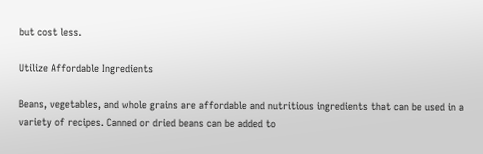but cost less.

Utilize Affordable Ingredients

Beans, vegetables, and whole grains are affordable and nutritious ingredients that can be used in a variety of recipes. Canned or dried beans can be added to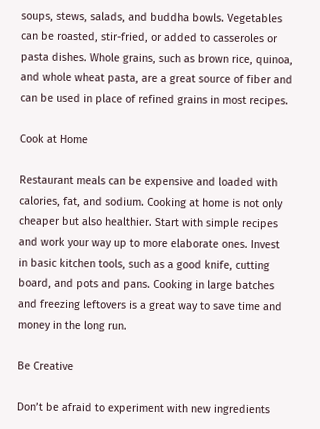soups, stews, salads, and buddha bowls. Vegetables can be roasted, stir-fried, or added to casseroles or pasta dishes. Whole grains, such as brown rice, quinoa, and whole wheat pasta, are a great source of fiber and can be used in place of refined grains in most recipes.

Cook at Home

Restaurant meals can be expensive and loaded with calories, fat, and sodium. Cooking at home is not only cheaper but also healthier. Start with simple recipes and work your way up to more elaborate ones. Invest in basic kitchen tools, such as a good knife, cutting board, and pots and pans. Cooking in large batches and freezing leftovers is a great way to save time and money in the long run.

Be Creative

Don’t be afraid to experiment with new ingredients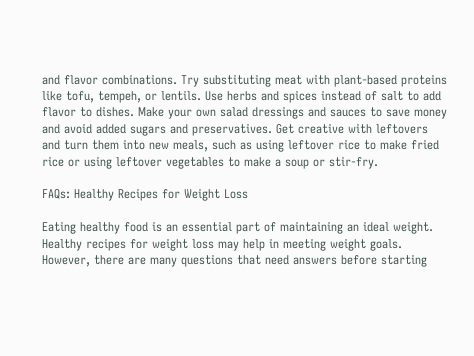and flavor combinations. Try substituting meat with plant-based proteins like tofu, tempeh, or lentils. Use herbs and spices instead of salt to add flavor to dishes. Make your own salad dressings and sauces to save money and avoid added sugars and preservatives. Get creative with leftovers and turn them into new meals, such as using leftover rice to make fried rice or using leftover vegetables to make a soup or stir-fry.

FAQs: Healthy Recipes for Weight Loss

Eating healthy food is an essential part of maintaining an ideal weight. Healthy recipes for weight loss may help in meeting weight goals. However, there are many questions that need answers before starting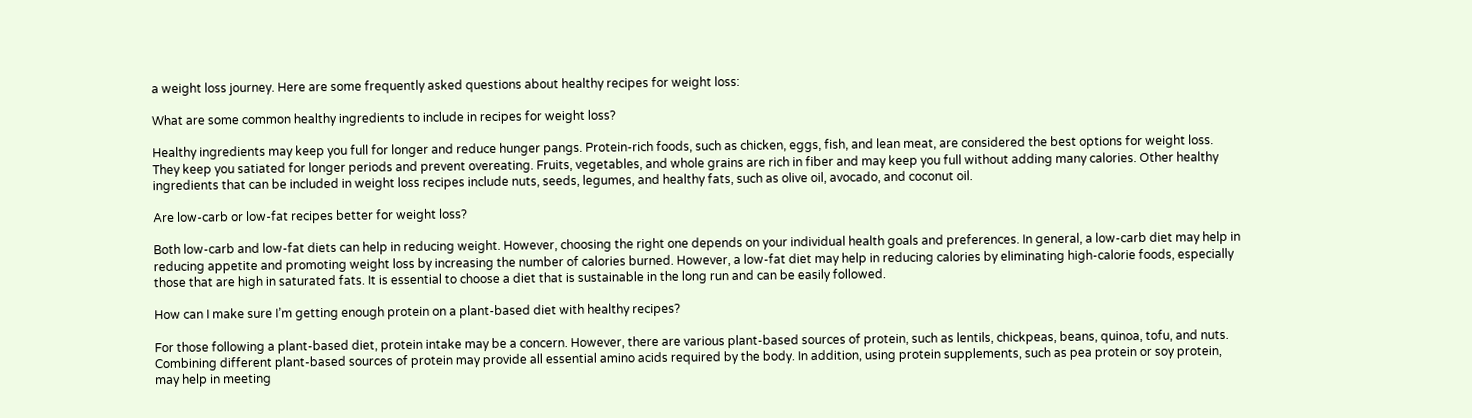a weight loss journey. Here are some frequently asked questions about healthy recipes for weight loss:

What are some common healthy ingredients to include in recipes for weight loss?

Healthy ingredients may keep you full for longer and reduce hunger pangs. Protein-rich foods, such as chicken, eggs, fish, and lean meat, are considered the best options for weight loss. They keep you satiated for longer periods and prevent overeating. Fruits, vegetables, and whole grains are rich in fiber and may keep you full without adding many calories. Other healthy ingredients that can be included in weight loss recipes include nuts, seeds, legumes, and healthy fats, such as olive oil, avocado, and coconut oil.

Are low-carb or low-fat recipes better for weight loss?

Both low-carb and low-fat diets can help in reducing weight. However, choosing the right one depends on your individual health goals and preferences. In general, a low-carb diet may help in reducing appetite and promoting weight loss by increasing the number of calories burned. However, a low-fat diet may help in reducing calories by eliminating high-calorie foods, especially those that are high in saturated fats. It is essential to choose a diet that is sustainable in the long run and can be easily followed.

How can I make sure I’m getting enough protein on a plant-based diet with healthy recipes?

For those following a plant-based diet, protein intake may be a concern. However, there are various plant-based sources of protein, such as lentils, chickpeas, beans, quinoa, tofu, and nuts. Combining different plant-based sources of protein may provide all essential amino acids required by the body. In addition, using protein supplements, such as pea protein or soy protein, may help in meeting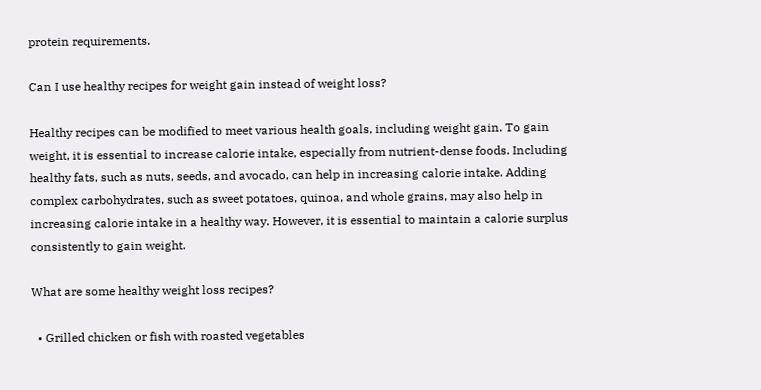protein requirements.

Can I use healthy recipes for weight gain instead of weight loss?

Healthy recipes can be modified to meet various health goals, including weight gain. To gain weight, it is essential to increase calorie intake, especially from nutrient-dense foods. Including healthy fats, such as nuts, seeds, and avocado, can help in increasing calorie intake. Adding complex carbohydrates, such as sweet potatoes, quinoa, and whole grains, may also help in increasing calorie intake in a healthy way. However, it is essential to maintain a calorie surplus consistently to gain weight.

What are some healthy weight loss recipes?

  • Grilled chicken or fish with roasted vegetables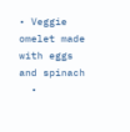• Veggie omelet made with eggs and spinach
  •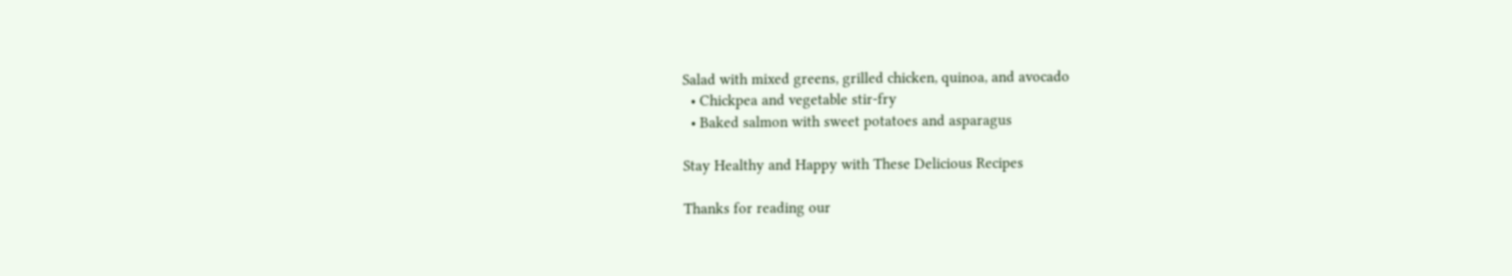Salad with mixed greens, grilled chicken, quinoa, and avocado
  • Chickpea and vegetable stir-fry
  • Baked salmon with sweet potatoes and asparagus

Stay Healthy and Happy with These Delicious Recipes

Thanks for reading our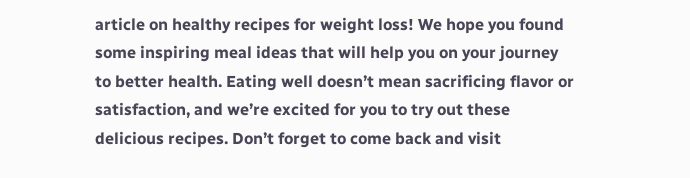article on healthy recipes for weight loss! We hope you found some inspiring meal ideas that will help you on your journey to better health. Eating well doesn’t mean sacrificing flavor or satisfaction, and we’re excited for you to try out these delicious recipes. Don’t forget to come back and visit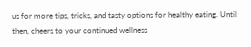us for more tips, tricks, and tasty options for healthy eating. Until then, cheers to your continued wellness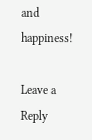and happiness!

Leave a Reply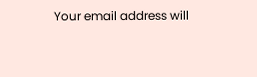Your email address will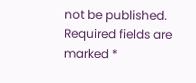not be published. Required fields are marked *